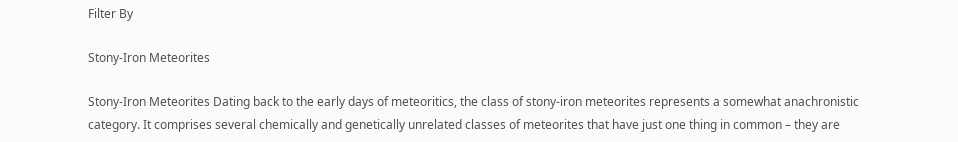Filter By

Stony-Iron Meteorites

Stony-Iron Meteorites Dating back to the early days of meteoritics, the class of stony-iron meteorites represents a somewhat anachronistic category. It comprises several chemically and genetically unrelated classes of meteorites that have just one thing in common – they are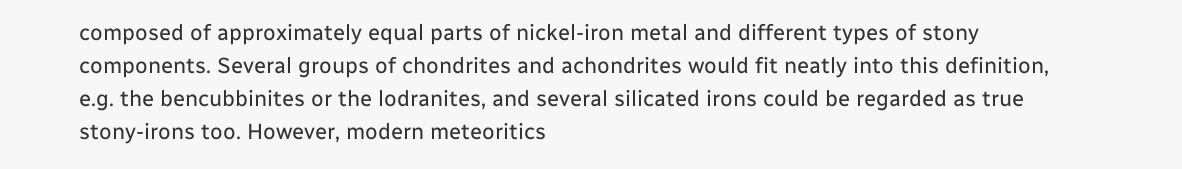composed of approximately equal parts of nickel-iron metal and different types of stony components. Several groups of chondrites and achondrites would fit neatly into this definition, e.g. the bencubbinites or the lodranites, and several silicated irons could be regarded as true stony-irons too. However, modern meteoritics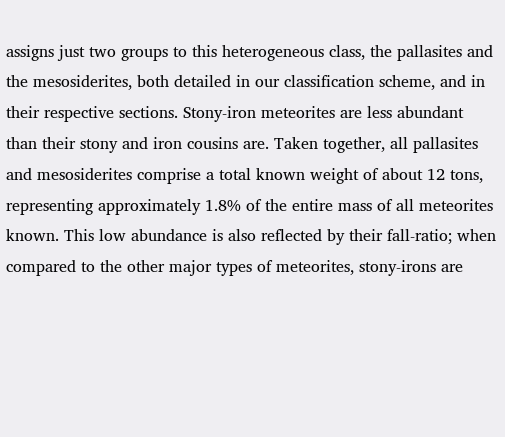assigns just two groups to this heterogeneous class, the pallasites and the mesosiderites, both detailed in our classification scheme, and in their respective sections. Stony-iron meteorites are less abundant than their stony and iron cousins are. Taken together, all pallasites and mesosiderites comprise a total known weight of about 12 tons, representing approximately 1.8% of the entire mass of all meteorites known. This low abundance is also reflected by their fall-ratio; when compared to the other major types of meteorites, stony-irons are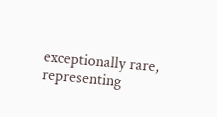exceptionally rare, representing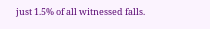just 1.5% of all witnessed falls.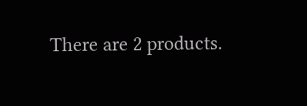There are 2 products.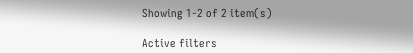Showing 1-2 of 2 item(s)

Active filters